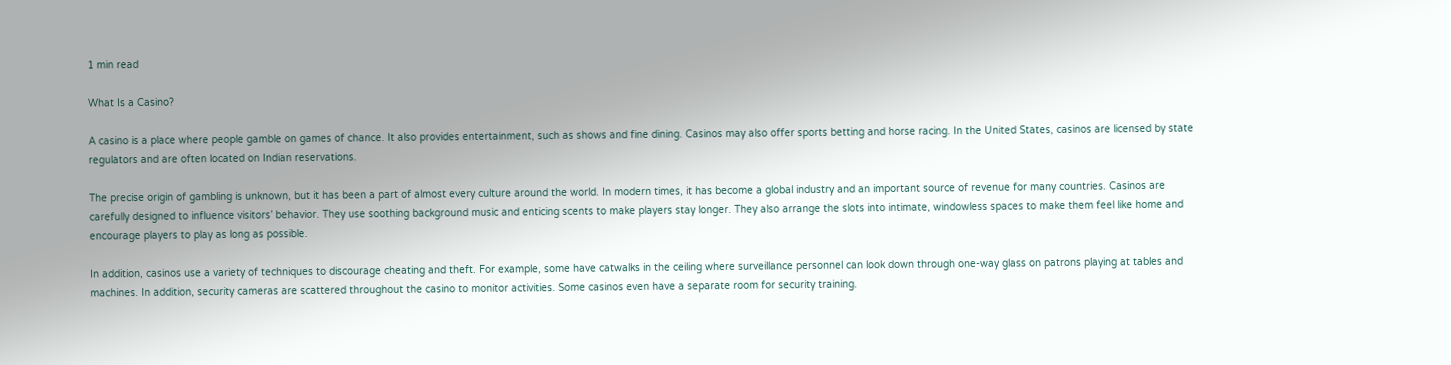1 min read

What Is a Casino?

A casino is a place where people gamble on games of chance. It also provides entertainment, such as shows and fine dining. Casinos may also offer sports betting and horse racing. In the United States, casinos are licensed by state regulators and are often located on Indian reservations.

The precise origin of gambling is unknown, but it has been a part of almost every culture around the world. In modern times, it has become a global industry and an important source of revenue for many countries. Casinos are carefully designed to influence visitors’ behavior. They use soothing background music and enticing scents to make players stay longer. They also arrange the slots into intimate, windowless spaces to make them feel like home and encourage players to play as long as possible.

In addition, casinos use a variety of techniques to discourage cheating and theft. For example, some have catwalks in the ceiling where surveillance personnel can look down through one-way glass on patrons playing at tables and machines. In addition, security cameras are scattered throughout the casino to monitor activities. Some casinos even have a separate room for security training.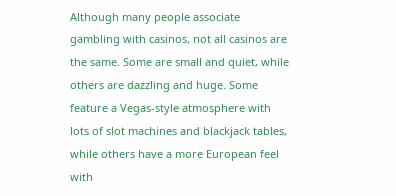Although many people associate gambling with casinos, not all casinos are the same. Some are small and quiet, while others are dazzling and huge. Some feature a Vegas-style atmosphere with lots of slot machines and blackjack tables, while others have a more European feel with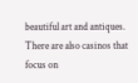beautiful art and antiques. There are also casinos that focus on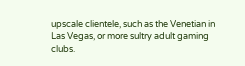upscale clientele, such as the Venetian in Las Vegas, or more sultry adult gaming clubs.